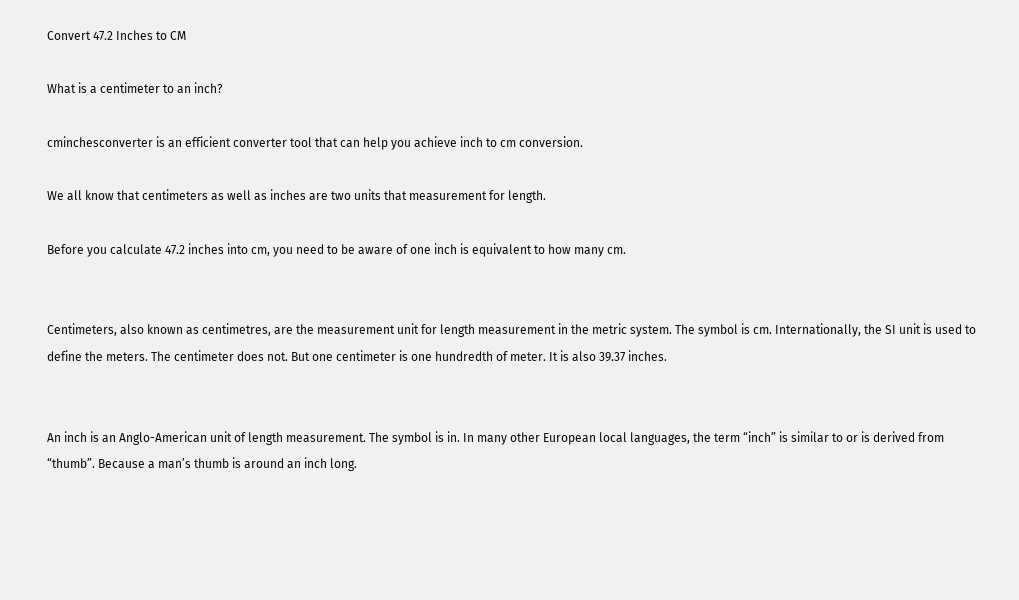Convert 47.2 Inches to CM

What is a centimeter to an inch?

cminchesconverter is an efficient converter tool that can help you achieve inch to cm conversion.

We all know that centimeters as well as inches are two units that measurement for length.

Before you calculate 47.2 inches into cm, you need to be aware of one inch is equivalent to how many cm.


Centimeters, also known as centimetres, are the measurement unit for length measurement in the metric system. The symbol is cm. Internationally, the SI unit is used to define the meters. The centimeter does not. But one centimeter is one hundredth of meter. It is also 39.37 inches.


An inch is an Anglo-American unit of length measurement. The symbol is in. In many other European local languages, the term “inch” is similar to or is derived from “thumb”. Because a man’s thumb is around an inch long.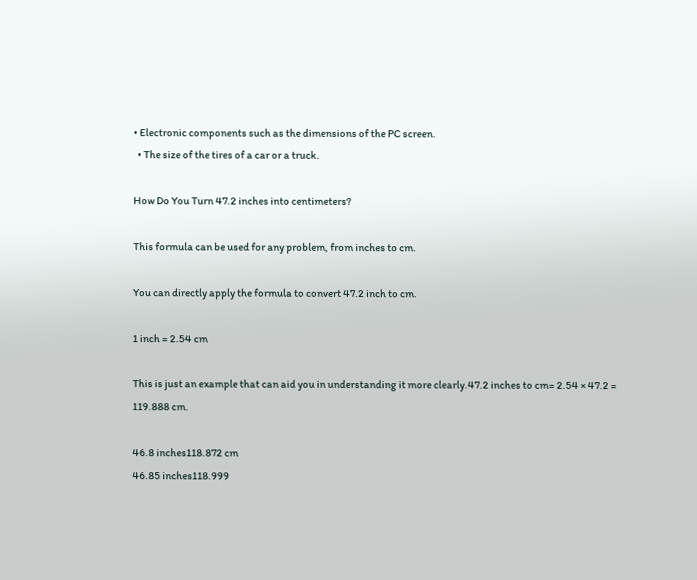• Electronic components such as the dimensions of the PC screen.
  • The size of the tires of a car or a truck.

How Do You Turn 47.2 inches into centimeters?

This formula can be used for any problem, from inches to cm.

You can directly apply the formula to convert 47.2 inch to cm.

1 inch = 2.54 cm

This is just an example that can aid you in understanding it more clearly.47.2 inches to cm= 2.54 × 47.2 = 119.888 cm.

46.8 inches118.872 cm
46.85 inches118.999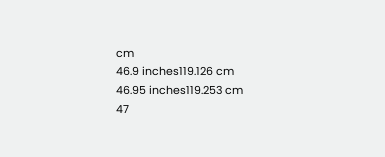cm
46.9 inches119.126 cm
46.95 inches119.253 cm
47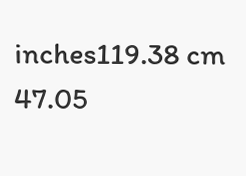inches119.38 cm
47.05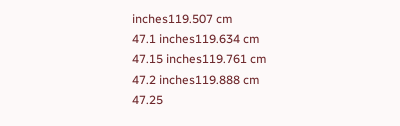inches119.507 cm
47.1 inches119.634 cm
47.15 inches119.761 cm
47.2 inches119.888 cm
47.25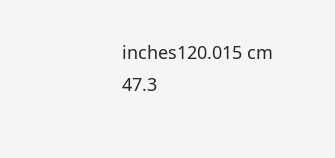inches120.015 cm
47.3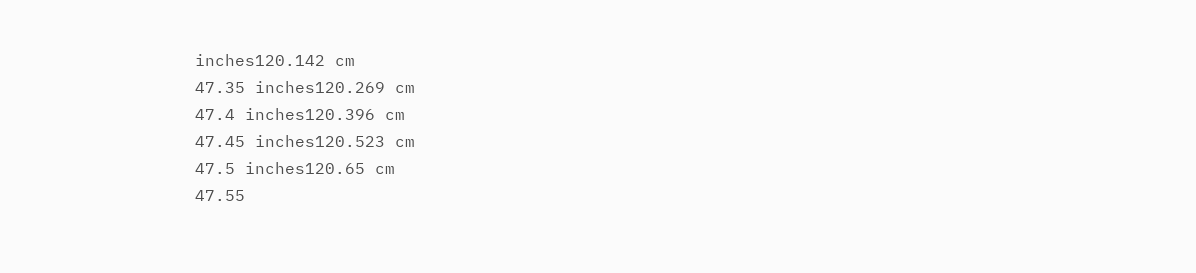inches120.142 cm
47.35 inches120.269 cm
47.4 inches120.396 cm
47.45 inches120.523 cm
47.5 inches120.65 cm
47.55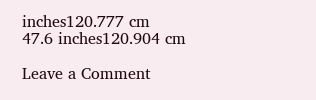inches120.777 cm
47.6 inches120.904 cm

Leave a Comment